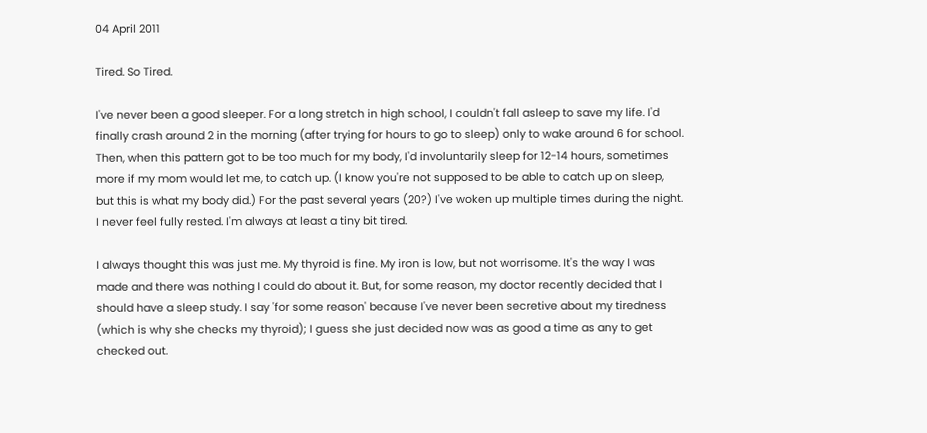04 April 2011

Tired. So Tired.

I've never been a good sleeper. For a long stretch in high school, I couldn't fall asleep to save my life. I'd finally crash around 2 in the morning (after trying for hours to go to sleep) only to wake around 6 for school. Then, when this pattern got to be too much for my body, I'd involuntarily sleep for 12-14 hours, sometimes more if my mom would let me, to catch up. (I know you're not supposed to be able to catch up on sleep, but this is what my body did.) For the past several years (20?) I've woken up multiple times during the night. I never feel fully rested. I'm always at least a tiny bit tired.

I always thought this was just me. My thyroid is fine. My iron is low, but not worrisome. It's the way I was made and there was nothing I could do about it. But, for some reason, my doctor recently decided that I should have a sleep study. I say 'for some reason' because I've never been secretive about my tiredness (which is why she checks my thyroid); I guess she just decided now was as good a time as any to get checked out.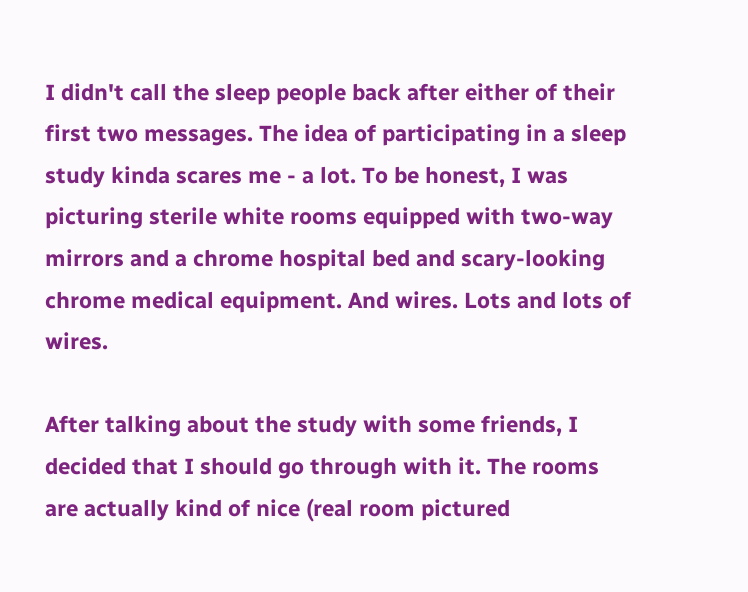I didn't call the sleep people back after either of their first two messages. The idea of participating in a sleep study kinda scares me - a lot. To be honest, I was picturing sterile white rooms equipped with two-way mirrors and a chrome hospital bed and scary-looking chrome medical equipment. And wires. Lots and lots of wires.

After talking about the study with some friends, I decided that I should go through with it. The rooms are actually kind of nice (real room pictured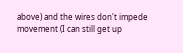above) and the wires don't impede movement (I can still get up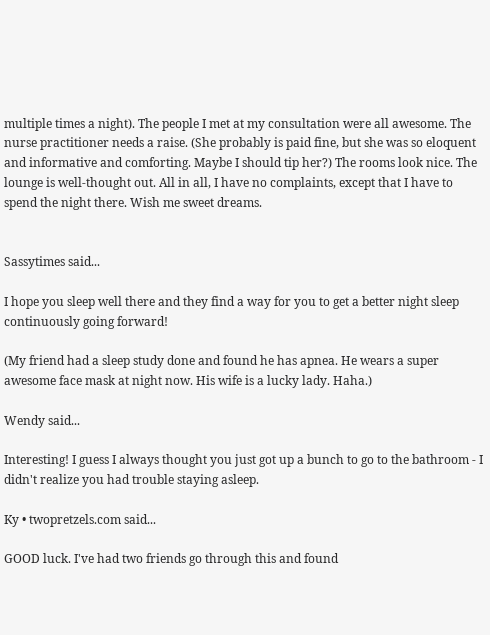multiple times a night). The people I met at my consultation were all awesome. The nurse practitioner needs a raise. (She probably is paid fine, but she was so eloquent and informative and comforting. Maybe I should tip her?) The rooms look nice. The lounge is well-thought out. All in all, I have no complaints, except that I have to spend the night there. Wish me sweet dreams.


Sassytimes said...

I hope you sleep well there and they find a way for you to get a better night sleep continuously going forward!

(My friend had a sleep study done and found he has apnea. He wears a super awesome face mask at night now. His wife is a lucky lady. Haha.)

Wendy said...

Interesting! I guess I always thought you just got up a bunch to go to the bathroom - I didn't realize you had trouble staying asleep.

Ky • twopretzels.com said...

GOOD luck. I've had two friends go through this and found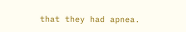that they had apnea.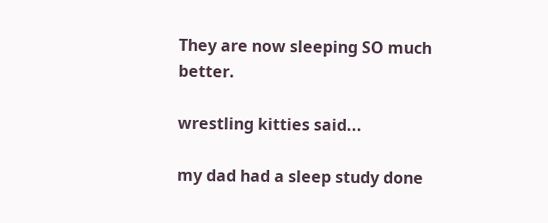They are now sleeping SO much better.

wrestling kitties said...

my dad had a sleep study done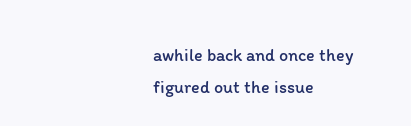awhile back and once they figured out the issue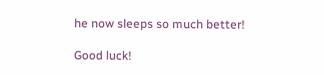he now sleeps so much better!

Good luck!